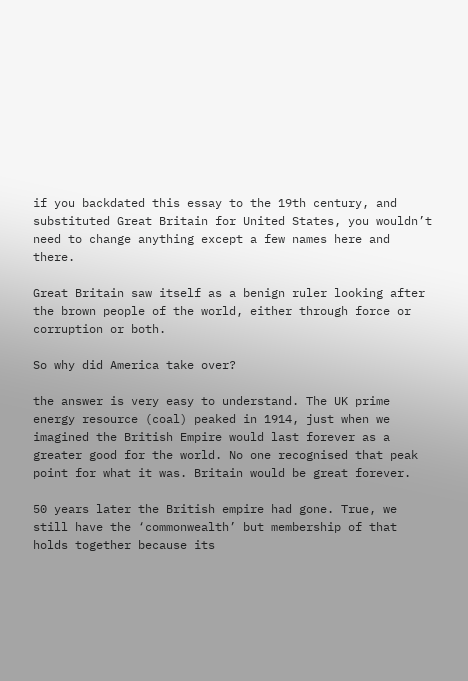if you backdated this essay to the 19th century, and substituted Great Britain for United States, you wouldn’t need to change anything except a few names here and there.

Great Britain saw itself as a benign ruler looking after the brown people of the world, either through force or corruption or both.

So why did America take over?

the answer is very easy to understand. The UK prime energy resource (coal) peaked in 1914, just when we imagined the British Empire would last forever as a greater good for the world. No one recognised that peak point for what it was. Britain would be great forever.

50 years later the British empire had gone. True, we still have the ‘commonwealth’ but membership of that holds together because its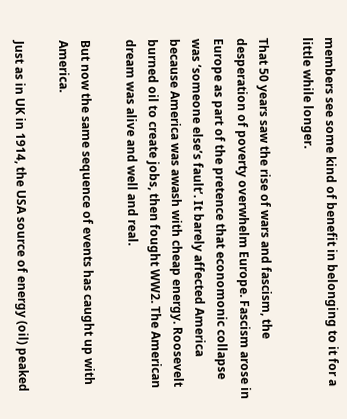members see some kind of benefit in belonging to it for a little while longer.

That 50 years saw the rise of wars and fascism, the desperation of poverty overwhelm Europe. Fascism arose in Europe as part of the pretence that economonic collapse was ‘someone else’s fault’. It barely affected America because America was awash with cheap energy. Roosevelt burned oil to create jobs, then fought WW2. The American dream was alive and well and real.

But now the same sequence of events has caught up with America.

Just as in UK in 1914, the USA source of energy (oil) peaked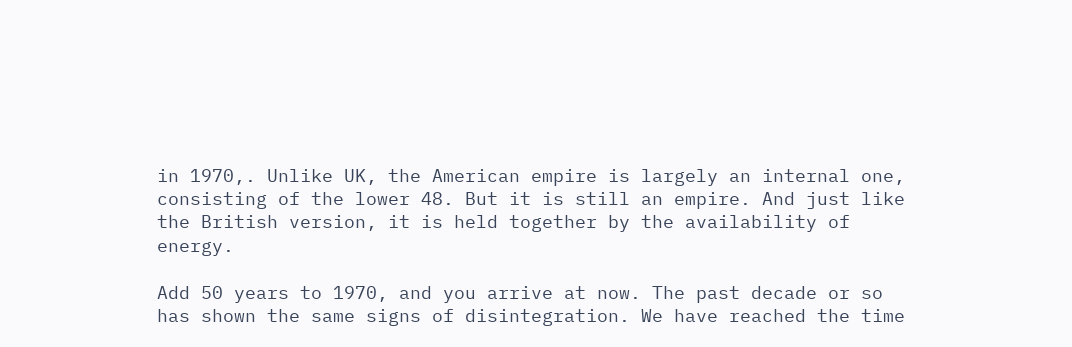in 1970,. Unlike UK, the American empire is largely an internal one, consisting of the lower 48. But it is still an empire. And just like the British version, it is held together by the availability of energy.

Add 50 years to 1970, and you arrive at now. The past decade or so has shown the same signs of disintegration. We have reached the time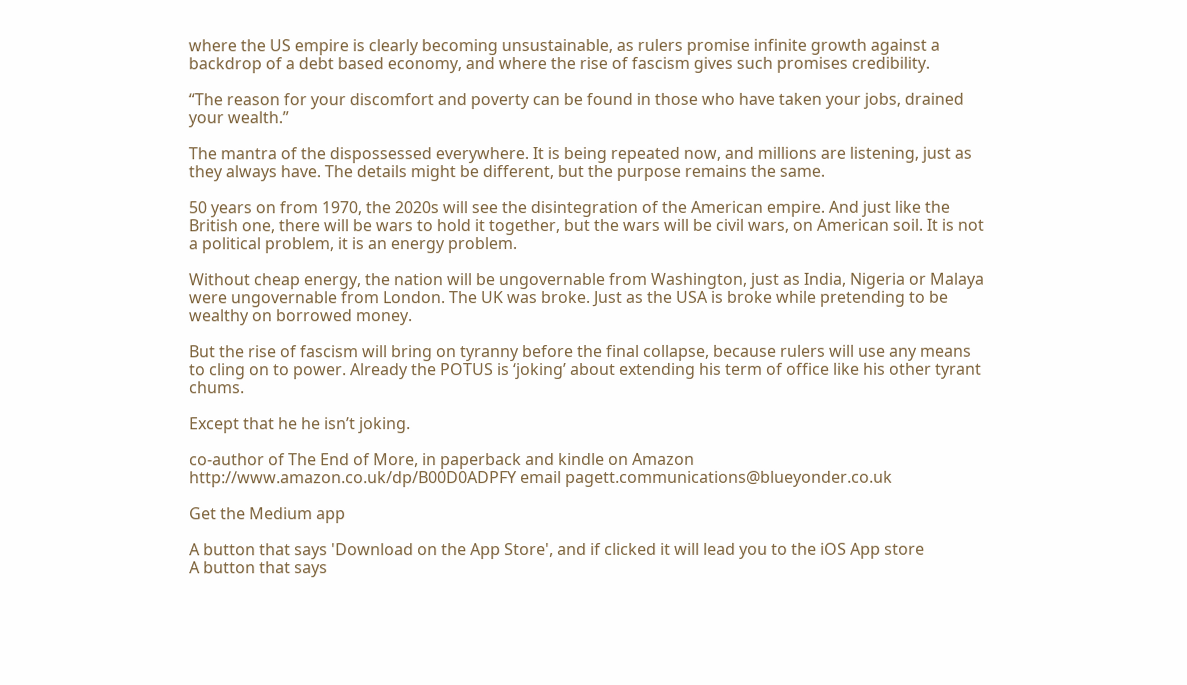where the US empire is clearly becoming unsustainable, as rulers promise infinite growth against a backdrop of a debt based economy, and where the rise of fascism gives such promises credibility.

“The reason for your discomfort and poverty can be found in those who have taken your jobs, drained your wealth.”

The mantra of the dispossessed everywhere. It is being repeated now, and millions are listening, just as they always have. The details might be different, but the purpose remains the same.

50 years on from 1970, the 2020s will see the disintegration of the American empire. And just like the British one, there will be wars to hold it together, but the wars will be civil wars, on American soil. It is not a political problem, it is an energy problem.

Without cheap energy, the nation will be ungovernable from Washington, just as India, Nigeria or Malaya were ungovernable from London. The UK was broke. Just as the USA is broke while pretending to be wealthy on borrowed money.

But the rise of fascism will bring on tyranny before the final collapse, because rulers will use any means to cling on to power. Already the POTUS is ‘joking’ about extending his term of office like his other tyrant chums.

Except that he he isn’t joking.

co-author of The End of More, in paperback and kindle on Amazon http://www.amazon.co.uk/dp/B00D0ADPFY email pagett.communications@blueyonder.co.uk

Get the Medium app

A button that says 'Download on the App Store', and if clicked it will lead you to the iOS App store
A button that says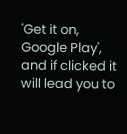'Get it on, Google Play', and if clicked it will lead you to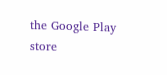the Google Play store